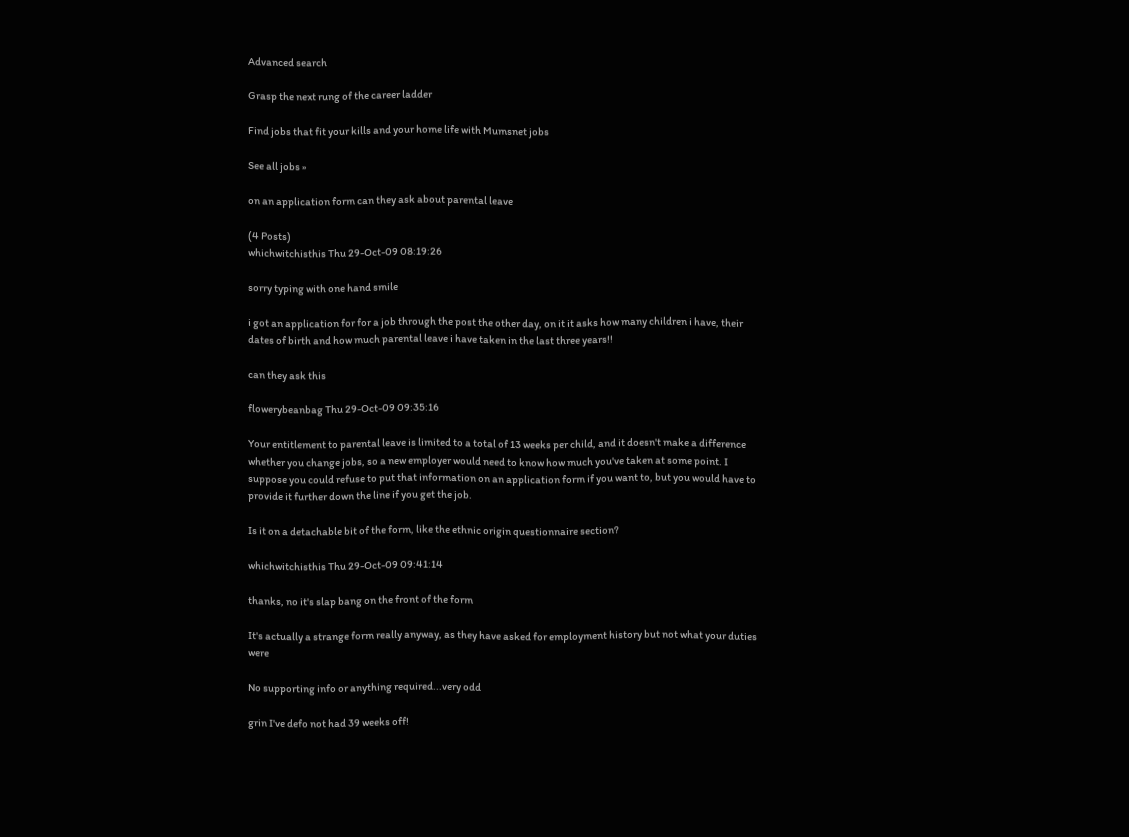Advanced search

Grasp the next rung of the career ladder

Find jobs that fit your kills and your home life with Mumsnet jobs

See all jobs »

on an application form can they ask about parental leave

(4 Posts)
whichwitchisthis Thu 29-Oct-09 08:19:26

sorry typing with one hand smile

i got an application for for a job through the post the other day, on it it asks how many children i have, their dates of birth and how much parental leave i have taken in the last three years!!

can they ask this

flowerybeanbag Thu 29-Oct-09 09:35:16

Your entitlement to parental leave is limited to a total of 13 weeks per child, and it doesn't make a difference whether you change jobs, so a new employer would need to know how much you've taken at some point. I suppose you could refuse to put that information on an application form if you want to, but you would have to provide it further down the line if you get the job.

Is it on a detachable bit of the form, like the ethnic origin questionnaire section?

whichwitchisthis Thu 29-Oct-09 09:41:14

thanks, no it's slap bang on the front of the form

It's actually a strange form really anyway, as they have asked for employment history but not what your duties were

No supporting info or anything required...very odd

grin I've defo not had 39 weeks off!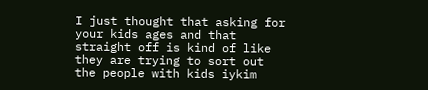I just thought that asking for your kids ages and that straight off is kind of like they are trying to sort out the people with kids iykim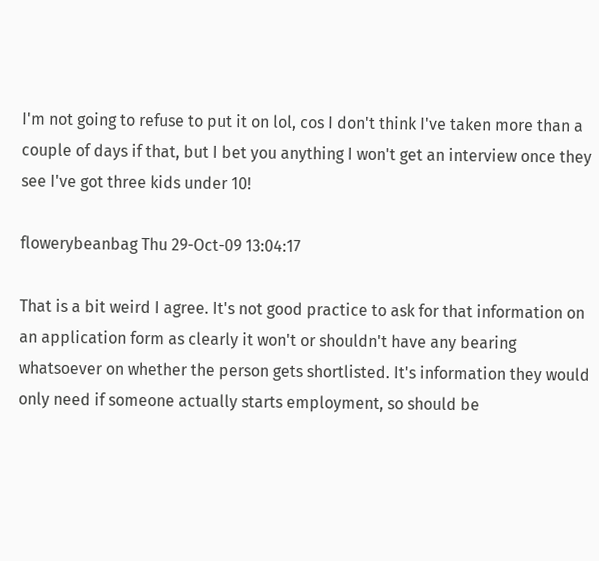I'm not going to refuse to put it on lol, cos I don't think I've taken more than a couple of days if that, but I bet you anything I won't get an interview once they see I've got three kids under 10!

flowerybeanbag Thu 29-Oct-09 13:04:17

That is a bit weird I agree. It's not good practice to ask for that information on an application form as clearly it won't or shouldn't have any bearing whatsoever on whether the person gets shortlisted. It's information they would only need if someone actually starts employment, so should be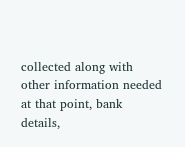collected along with other information needed at that point, bank details,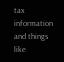tax information and things like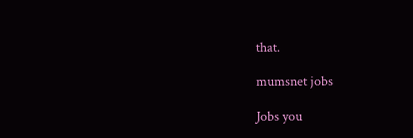that.

mumsnet jobs

Jobs you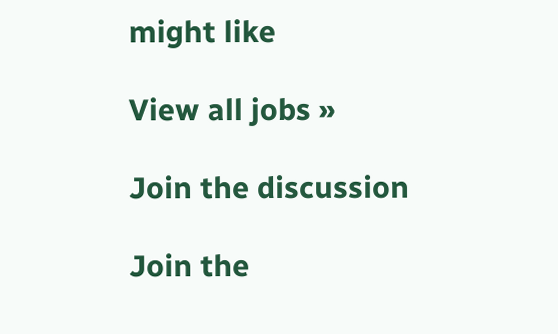might like

View all jobs »

Join the discussion

Join the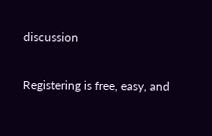discussion

Registering is free, easy, and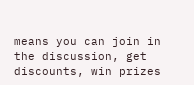means you can join in the discussion, get discounts, win prizes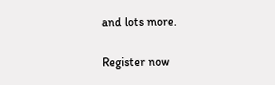and lots more.

Register now